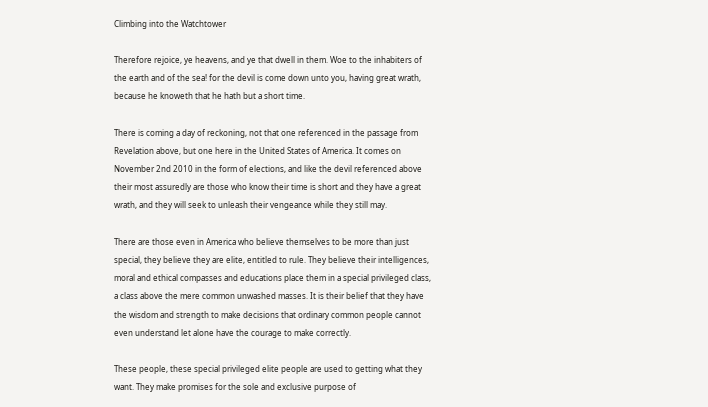Climbing into the Watchtower

Therefore rejoice, ye heavens, and ye that dwell in them. Woe to the inhabiters of the earth and of the sea! for the devil is come down unto you, having great wrath, because he knoweth that he hath but a short time.

There is coming a day of reckoning, not that one referenced in the passage from Revelation above, but one here in the United States of America. It comes on November 2nd 2010 in the form of elections, and like the devil referenced above their most assuredly are those who know their time is short and they have a great wrath, and they will seek to unleash their vengeance while they still may.

There are those even in America who believe themselves to be more than just special, they believe they are elite, entitled to rule. They believe their intelligences, moral and ethical compasses and educations place them in a special privileged class, a class above the mere common unwashed masses. It is their belief that they have the wisdom and strength to make decisions that ordinary common people cannot even understand let alone have the courage to make correctly.

These people, these special privileged elite people are used to getting what they want. They make promises for the sole and exclusive purpose of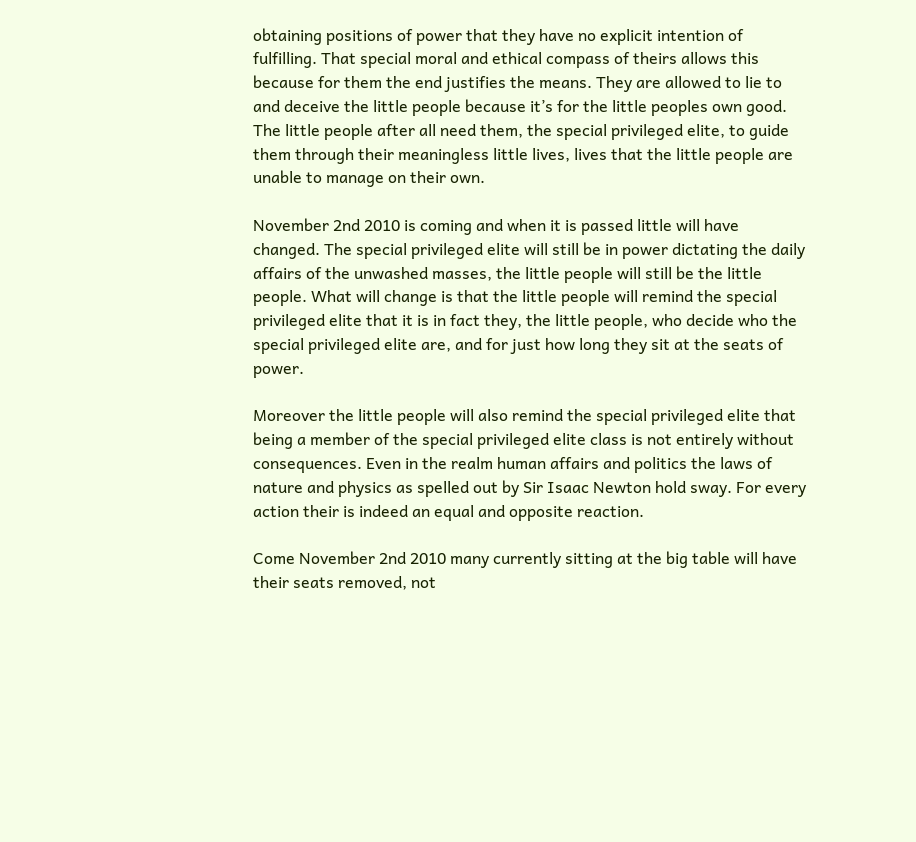obtaining positions of power that they have no explicit intention of fulfilling. That special moral and ethical compass of theirs allows this because for them the end justifies the means. They are allowed to lie to and deceive the little people because it’s for the little peoples own good. The little people after all need them, the special privileged elite, to guide them through their meaningless little lives, lives that the little people are unable to manage on their own.

November 2nd 2010 is coming and when it is passed little will have changed. The special privileged elite will still be in power dictating the daily affairs of the unwashed masses, the little people will still be the little people. What will change is that the little people will remind the special privileged elite that it is in fact they, the little people, who decide who the special privileged elite are, and for just how long they sit at the seats of power.

Moreover the little people will also remind the special privileged elite that being a member of the special privileged elite class is not entirely without consequences. Even in the realm human affairs and politics the laws of nature and physics as spelled out by Sir Isaac Newton hold sway. For every action their is indeed an equal and opposite reaction.

Come November 2nd 2010 many currently sitting at the big table will have their seats removed, not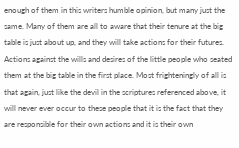enough of them in this writers humble opinion, but many just the same. Many of them are all to aware that their tenure at the big table is just about up, and they will take actions for their futures. Actions against the wills and desires of the little people who seated them at the big table in the first place. Most frighteningly of all is that again, just like the devil in the scriptures referenced above, it will never ever occur to these people that it is the fact that they are responsible for their own actions and it is their own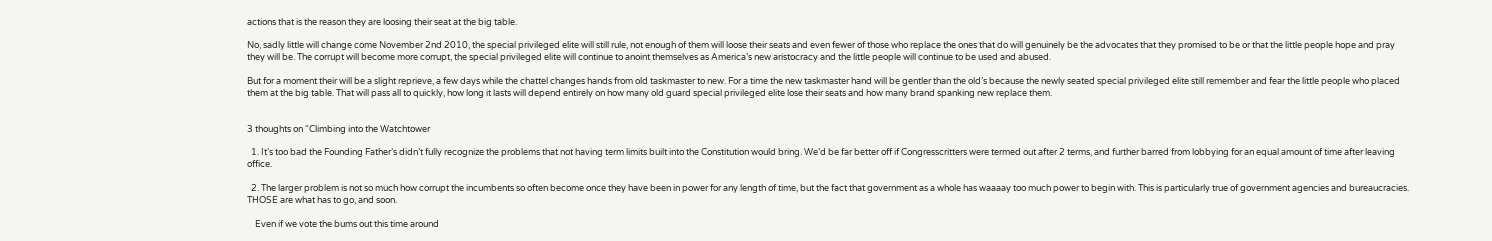actions that is the reason they are loosing their seat at the big table.

No, sadly little will change come November 2nd 2010, the special privileged elite will still rule, not enough of them will loose their seats and even fewer of those who replace the ones that do will genuinely be the advocates that they promised to be or that the little people hope and pray they will be. The corrupt will become more corrupt, the special privileged elite will continue to anoint themselves as America’s new aristocracy and the little people will continue to be used and abused.

But for a moment their will be a slight reprieve, a few days while the chattel changes hands from old taskmaster to new. For a time the new taskmaster hand will be gentler than the old’s because the newly seated special privileged elite still remember and fear the little people who placed them at the big table. That will pass all to quickly, how long it lasts will depend entirely on how many old guard special privileged elite lose their seats and how many brand spanking new replace them.


3 thoughts on “Climbing into the Watchtower

  1. It’s too bad the Founding Father’s didn’t fully recognize the problems that not having term limits built into the Constitution would bring. We’d be far better off if Congresscritters were termed out after 2 terms, and further barred from lobbying for an equal amount of time after leaving office.

  2. The larger problem is not so much how corrupt the incumbents so often become once they have been in power for any length of time, but the fact that government as a whole has waaaay too much power to begin with. This is particularly true of government agencies and bureaucracies. THOSE are what has to go, and soon.

    Even if we vote the bums out this time around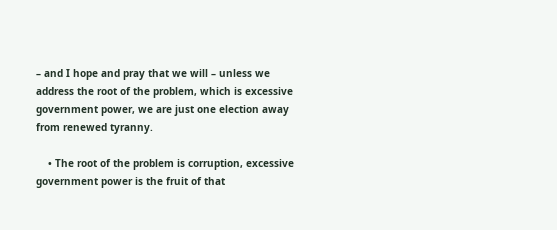– and I hope and pray that we will – unless we address the root of the problem, which is excessive government power, we are just one election away from renewed tyranny.

    • The root of the problem is corruption, excessive government power is the fruit of that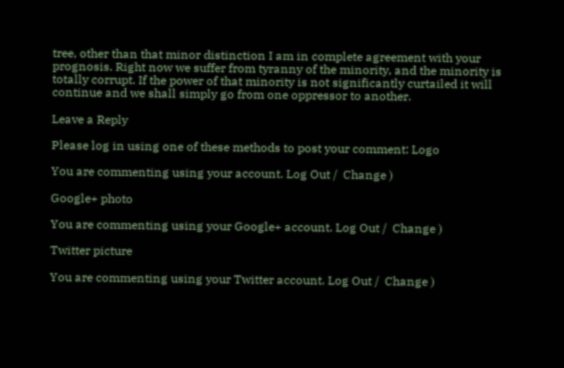tree, other than that minor distinction I am in complete agreement with your prognosis. Right now we suffer from tyranny of the minority, and the minority is totally corrupt. If the power of that minority is not significantly curtailed it will continue and we shall simply go from one oppressor to another.

Leave a Reply

Please log in using one of these methods to post your comment: Logo

You are commenting using your account. Log Out /  Change )

Google+ photo

You are commenting using your Google+ account. Log Out /  Change )

Twitter picture

You are commenting using your Twitter account. Log Out /  Change )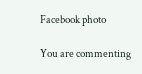Facebook photo

You are commenting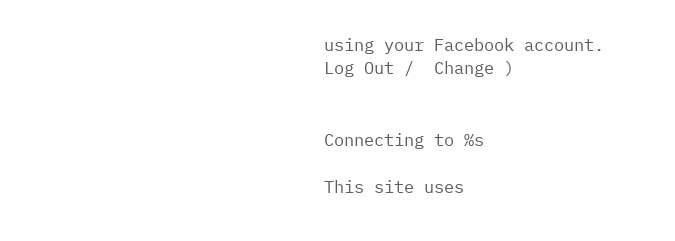using your Facebook account. Log Out /  Change )


Connecting to %s

This site uses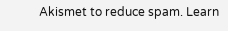Akismet to reduce spam. Learn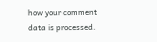how your comment data is processed.